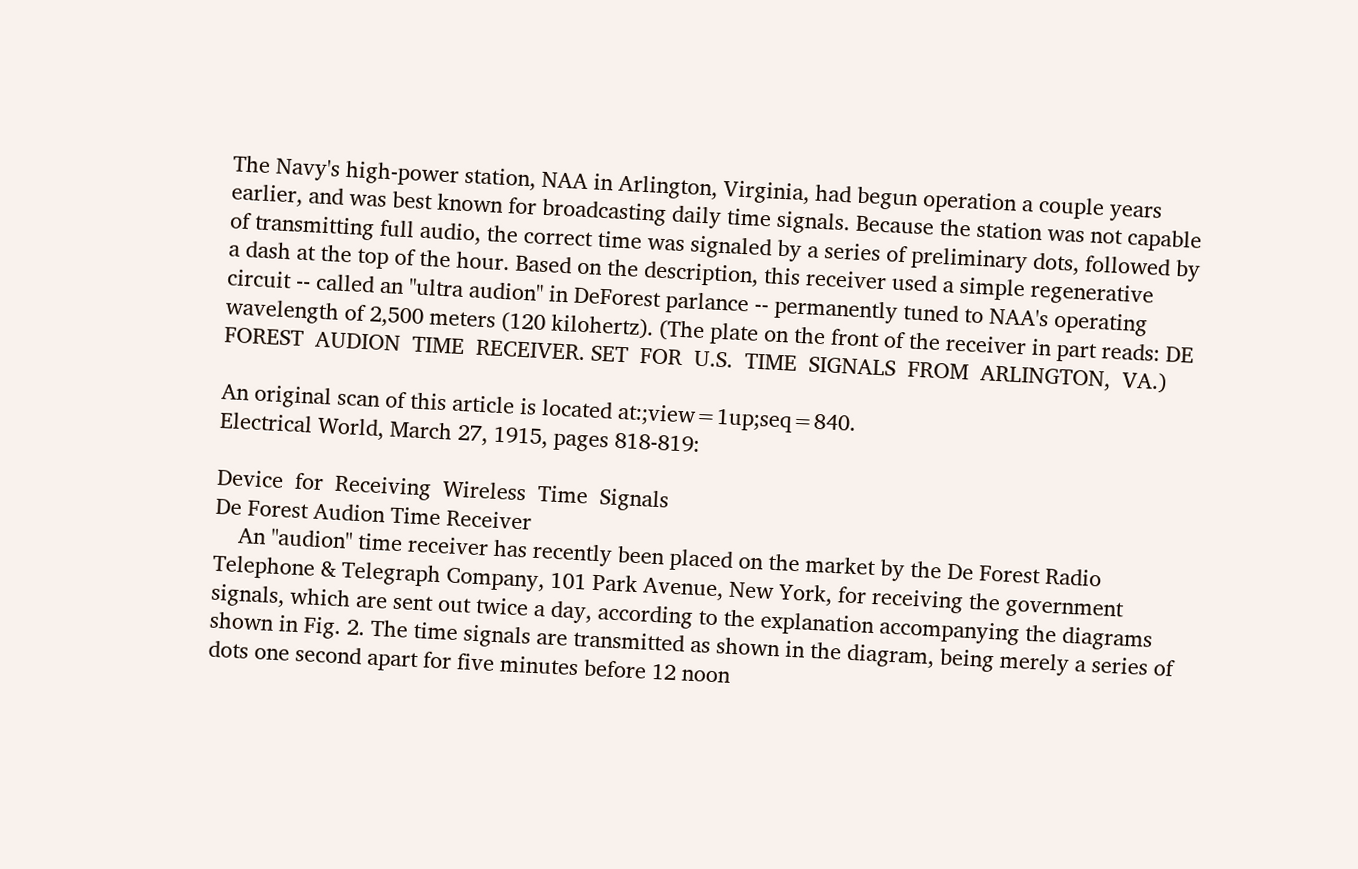The Navy's high-power station, NAA in Arlington, Virginia, had begun operation a couple years earlier, and was best known for broadcasting daily time signals. Because the station was not capable of transmitting full audio, the correct time was signaled by a series of preliminary dots, followed by a dash at the top of the hour. Based on the description, this receiver used a simple regenerative circuit -- called an "ultra audion" in DeForest parlance -- permanently tuned to NAA's operating wavelength of 2,500 meters (120 kilohertz). (The plate on the front of the receiver in part reads: DE  FOREST  AUDION  TIME  RECEIVER. SET  FOR  U.S.  TIME  SIGNALS  FROM  ARLINGTON,  VA.)

An original scan of this article is located at:;view=1up;seq=840.
Electrical World, March 27, 1915, pages 818-819:

Device  for  Receiving  Wireless  Time  Signals
De Forest Audion Time Receiver
    An "audion" time receiver has recently been placed on the market by the De Forest Radio Telephone & Telegraph Company, 101 Park Avenue, New York, for receiving the government signals, which are sent out twice a day, according to the explanation accompanying the diagrams shown in Fig. 2. The time signals are transmitted as shown in the diagram, being merely a series of dots one second apart for five minutes before 12 noon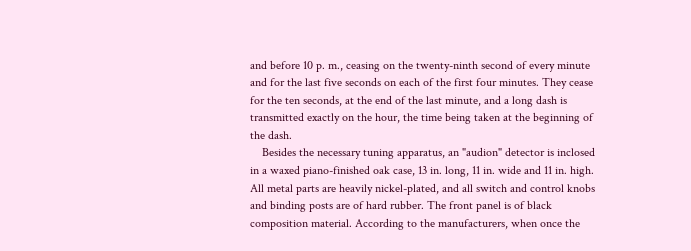and before 10 p. m., ceasing on the twenty-ninth second of every minute and for the last five seconds on each of the first four minutes. They cease for the ten seconds, at the end of the last minute, and a long dash is transmitted exactly on the hour, the time being taken at the beginning of the dash.
    Besides the necessary tuning apparatus, an "audion" detector is inclosed in a waxed piano-finished oak case, 13 in. long, 11 in. wide and 11 in. high. All metal parts are heavily nickel-plated, and all switch and control knobs and binding posts are of hard rubber. The front panel is of black composition material. According to the manufacturers, when once the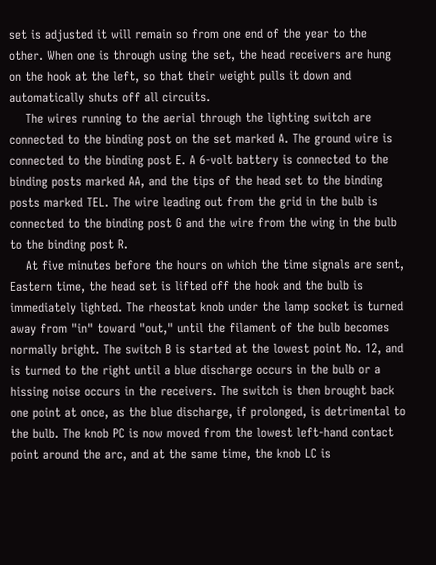set is adjusted it will remain so from one end of the year to the other. When one is through using the set, the head receivers are hung on the hook at the left, so that their weight pulls it down and automatically shuts off all circuits.
    The wires running to the aerial through the lighting switch are connected to the binding post on the set marked A. The ground wire is connected to the binding post E. A 6-volt battery is connected to the binding posts marked AA, and the tips of the head set to the binding posts marked TEL. The wire leading out from the grid in the bulb is connected to the binding post G and the wire from the wing in the bulb to the binding post R.
    At five minutes before the hours on which the time signals are sent, Eastern time, the head set is lifted off the hook and the bulb is immediately lighted. The rheostat knob under the lamp socket is turned away from "in" toward "out," until the filament of the bulb becomes normally bright. The switch B is started at the lowest point No. 12, and is turned to the right until a blue discharge occurs in the bulb or a hissing noise occurs in the receivers. The switch is then brought back one point at once, as the blue discharge, if prolonged, is detrimental to the bulb. The knob PC is now moved from the lowest left-hand contact point around the arc, and at the same time, the knob LC is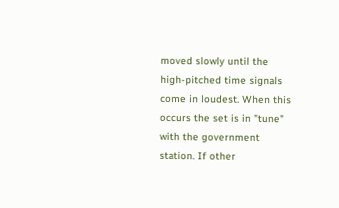moved slowly until the high-pitched time signals come in loudest. When this occurs the set is in "tune" with the government station. If other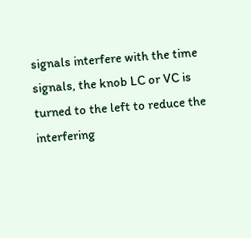signals interfere with the time signals, the knob LC or VC is turned to the left to reduce the interfering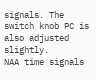signals. The switch knob PC is also adjusted slightly.
NAA time signals